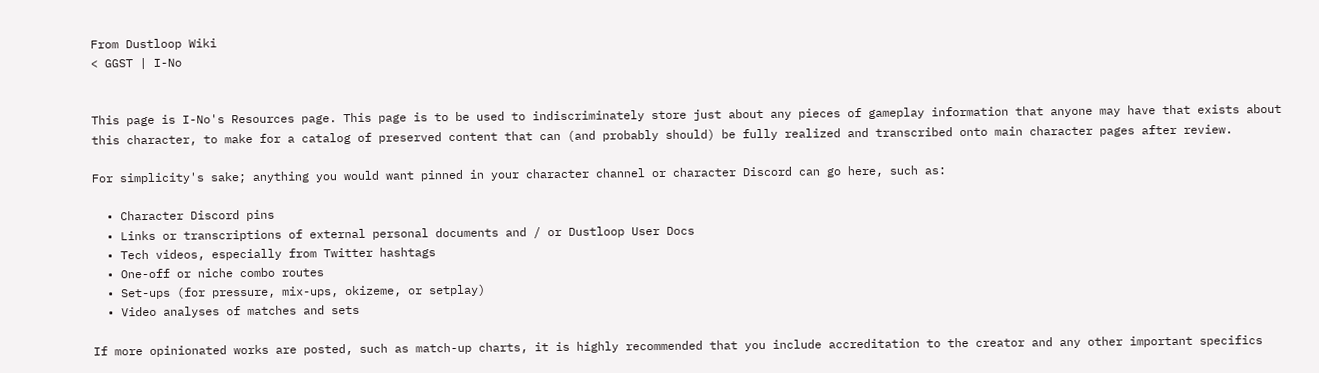From Dustloop Wiki
< GGST | I-No


This page is I-No's Resources page. This page is to be used to indiscriminately store just about any pieces of gameplay information that anyone may have that exists about this character, to make for a catalog of preserved content that can (and probably should) be fully realized and transcribed onto main character pages after review.

For simplicity's sake; anything you would want pinned in your character channel or character Discord can go here, such as:

  • Character Discord pins
  • Links or transcriptions of external personal documents and / or Dustloop User Docs
  • Tech videos, especially from Twitter hashtags
  • One-off or niche combo routes
  • Set-ups (for pressure, mix-ups, okizeme, or setplay)
  • Video analyses of matches and sets

If more opinionated works are posted, such as match-up charts, it is highly recommended that you include accreditation to the creator and any other important specifics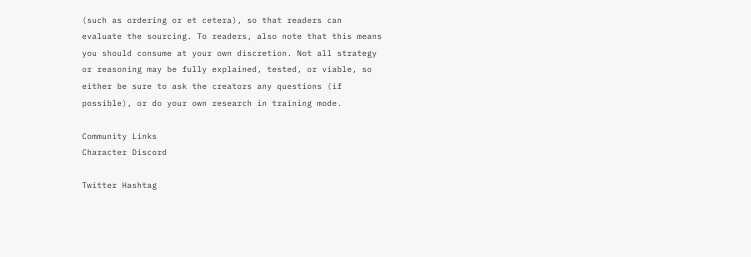(such as ordering or et cetera), so that readers can evaluate the sourcing. To readers, also note that this means you should consume at your own discretion. Not all strategy or reasoning may be fully explained, tested, or viable, so either be sure to ask the creators any questions (if possible), or do your own research in training mode.

Community Links
Character Discord

Twitter Hashtag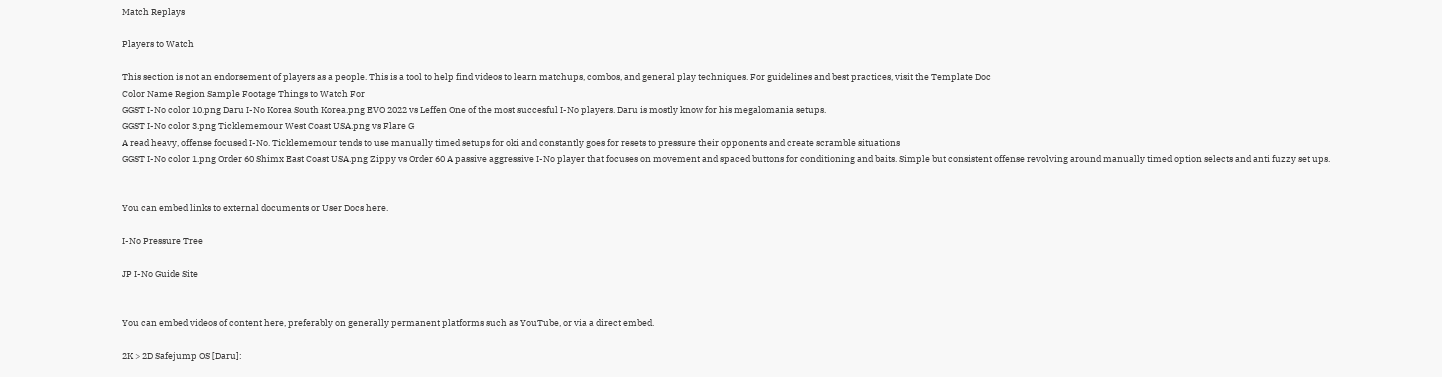Match Replays

Players to Watch

This section is not an endorsement of players as a people. This is a tool to help find videos to learn matchups, combos, and general play techniques. For guidelines and best practices, visit the Template Doc
Color Name Region Sample Footage Things to Watch For
GGST I-No color 10.png Daru I-No Korea South Korea.png EVO 2022 vs Leffen One of the most succesful I-No players. Daru is mostly know for his megalomania setups.
GGST I-No color 3.png Ticklememour West Coast USA.png vs Flare G
A read heavy, offense focused I-No. Ticklememour tends to use manually timed setups for oki and constantly goes for resets to pressure their opponents and create scramble situations
GGST I-No color 1.png Order 60 Shimx East Coast USA.png Zippy vs Order 60 A passive aggressive I-No player that focuses on movement and spaced buttons for conditioning and baits. Simple but consistent offense revolving around manually timed option selects and anti fuzzy set ups.


You can embed links to external documents or User Docs here.

I-No Pressure Tree

JP I-No Guide Site


You can embed videos of content here, preferably on generally permanent platforms such as YouTube, or via a direct embed.

2K > 2D Safejump OS [Daru]: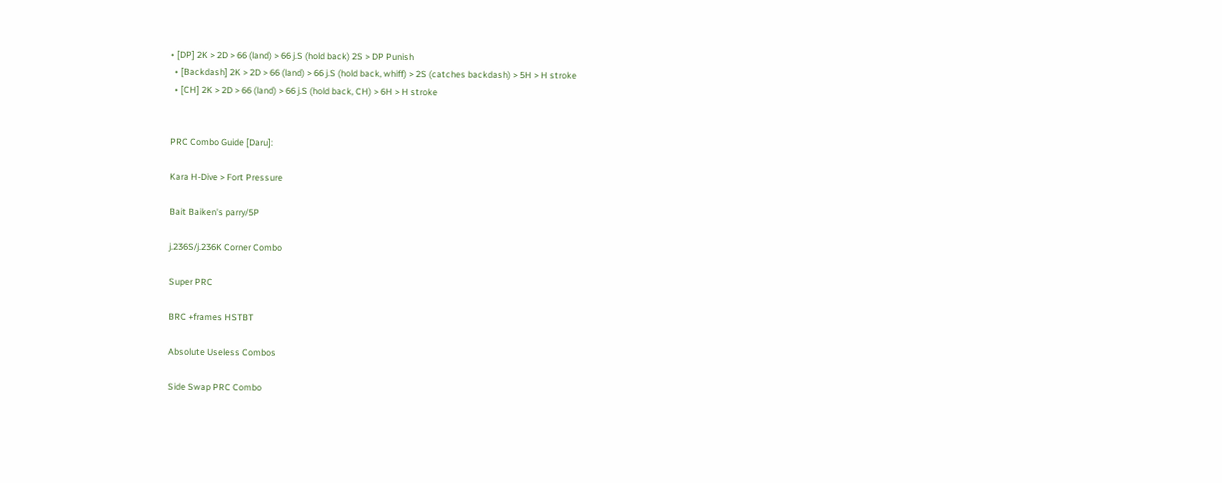• [DP] 2K > 2D > 66 (land) > 66 j.S (hold back) 2S > DP Punish
  • [Backdash] 2K > 2D > 66 (land) > 66 j.S (hold back, whiff) > 2S (catches backdash) > 5H > H stroke
  • [CH] 2K > 2D > 66 (land) > 66 j.S (hold back, CH) > 6H > H stroke


PRC Combo Guide [Daru]:

Kara H-Dive > Fort Pressure

Bait Baiken's parry/5P

j.236S/j.236K Corner Combo

Super PRC

BRC +frames HSTBT

Absolute Useless Combos

Side Swap PRC Combo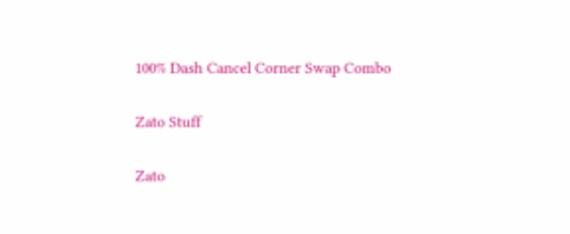100% Dash Cancel Corner Swap Combo

Zato Stuff

Zato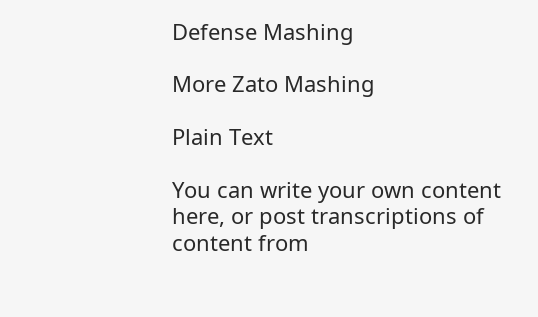Defense Mashing

More Zato Mashing

Plain Text

You can write your own content here, or post transcriptions of content from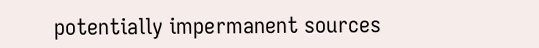potentially impermanent sources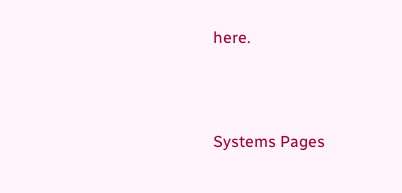here.



Systems Pages